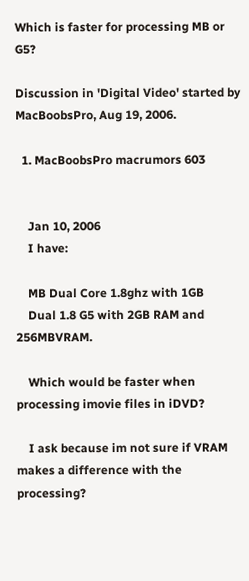Which is faster for processing MB or G5?

Discussion in 'Digital Video' started by MacBoobsPro, Aug 19, 2006.

  1. MacBoobsPro macrumors 603


    Jan 10, 2006
    I have:

    MB Dual Core 1.8ghz with 1GB
    Dual 1.8 G5 with 2GB RAM and 256MBVRAM.

    Which would be faster when processing imovie files in iDVD?

    I ask because im not sure if VRAM makes a difference with the processing?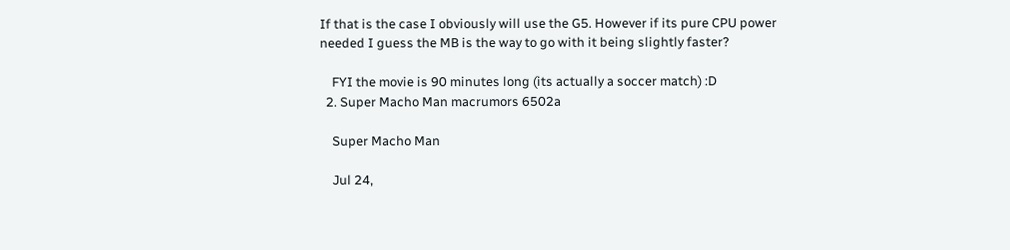If that is the case I obviously will use the G5. However if its pure CPU power needed I guess the MB is the way to go with it being slightly faster?

    FYI the movie is 90 minutes long (its actually a soccer match) :D
  2. Super Macho Man macrumors 6502a

    Super Macho Man

    Jul 24,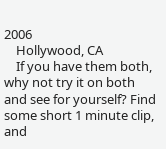2006
    Hollywood, CA
    If you have them both, why not try it on both and see for yourself? Find some short 1 minute clip, and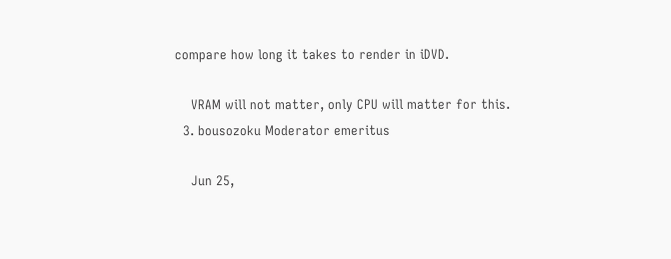compare how long it takes to render in iDVD.

    VRAM will not matter, only CPU will matter for this.
  3. bousozoku Moderator emeritus

    Jun 25,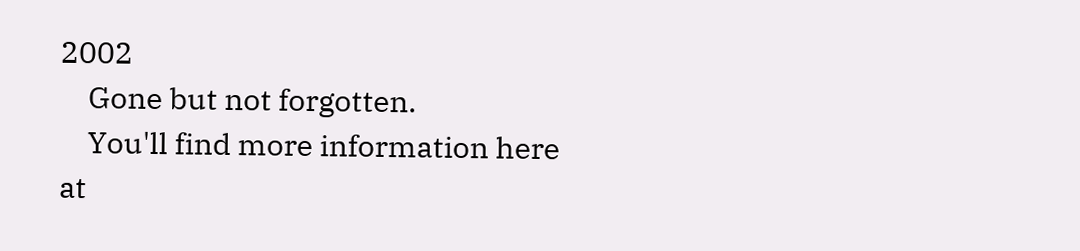2002
    Gone but not forgotten.
    You'll find more information here at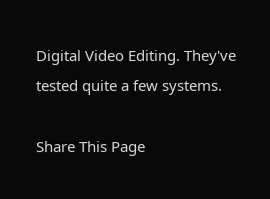Digital Video Editing. They've tested quite a few systems.

Share This Page